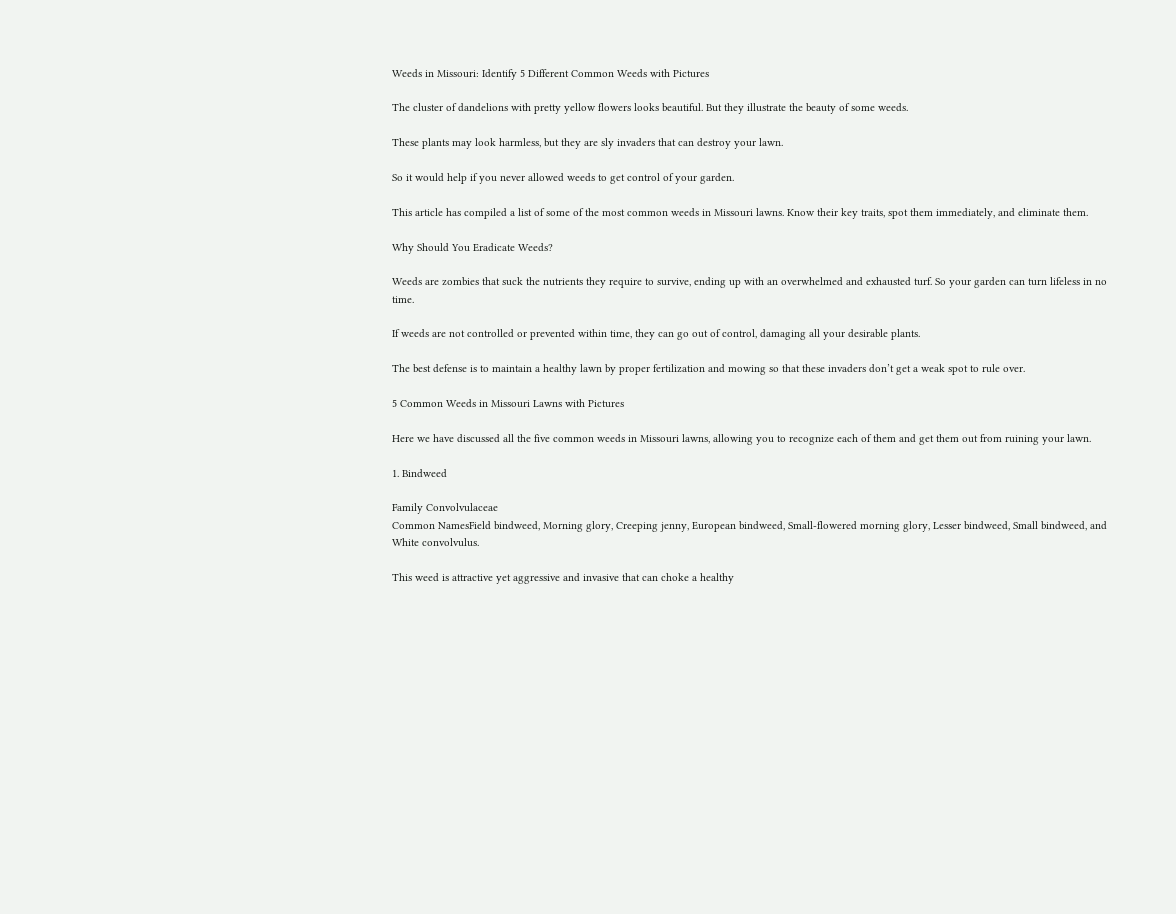Weeds in Missouri: Identify 5 Different Common Weeds with Pictures

The cluster of dandelions with pretty yellow flowers looks beautiful. But they illustrate the beauty of some weeds.

These plants may look harmless, but they are sly invaders that can destroy your lawn.

So it would help if you never allowed weeds to get control of your garden.

This article has compiled a list of some of the most common weeds in Missouri lawns. Know their key traits, spot them immediately, and eliminate them.

Why Should You Eradicate Weeds?

Weeds are zombies that suck the nutrients they require to survive, ending up with an overwhelmed and exhausted turf. So your garden can turn lifeless in no time.

If weeds are not controlled or prevented within time, they can go out of control, damaging all your desirable plants.

The best defense is to maintain a healthy lawn by proper fertilization and mowing so that these invaders don’t get a weak spot to rule over.

5 Common Weeds in Missouri Lawns with Pictures

Here we have discussed all the five common weeds in Missouri lawns, allowing you to recognize each of them and get them out from ruining your lawn.

1. Bindweed

Family Convolvulaceae
Common NamesField bindweed, Morning glory, Creeping jenny, European bindweed, Small-flowered morning glory, Lesser bindweed, Small bindweed, and White convolvulus.

This weed is attractive yet aggressive and invasive that can choke a healthy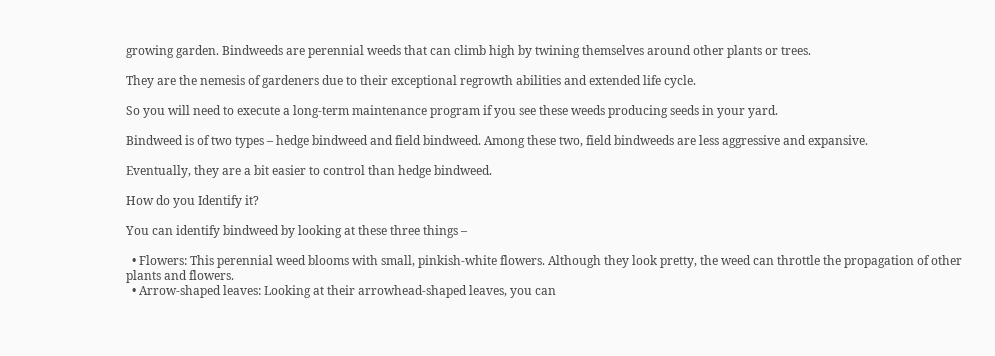growing garden. Bindweeds are perennial weeds that can climb high by twining themselves around other plants or trees.

They are the nemesis of gardeners due to their exceptional regrowth abilities and extended life cycle.

So you will need to execute a long-term maintenance program if you see these weeds producing seeds in your yard.

Bindweed is of two types – hedge bindweed and field bindweed. Among these two, field bindweeds are less aggressive and expansive.

Eventually, they are a bit easier to control than hedge bindweed.

How do you Identify it?

You can identify bindweed by looking at these three things –

  • Flowers: This perennial weed blooms with small, pinkish-white flowers. Although they look pretty, the weed can throttle the propagation of other plants and flowers.
  • Arrow-shaped leaves: Looking at their arrowhead-shaped leaves, you can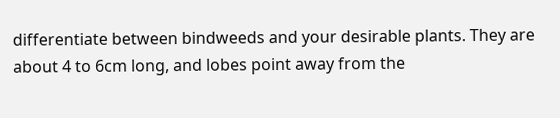differentiate between bindweeds and your desirable plants. They are about 4 to 6cm long, and lobes point away from the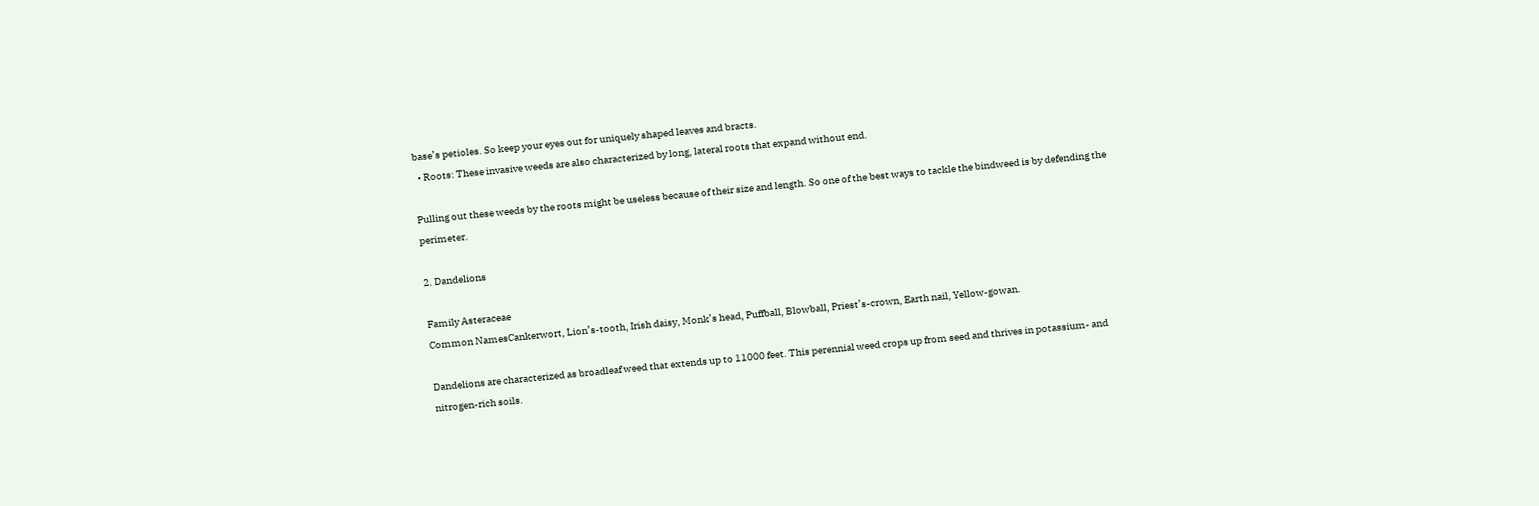base’s petioles. So keep your eyes out for uniquely shaped leaves and bracts.
  • Roots: These invasive weeds are also characterized by long, lateral roots that expand without end.

Pulling out these weeds by the roots might be useless because of their size and length. So one of the best ways to tackle the bindweed is by defending the perimeter.

2. Dandelions

Family Asteraceae
Common NamesCankerwort, Lion’s-tooth, Irish daisy, Monk’s head, Puffball, Blowball, Priest’s-crown, Earth nail, Yellow-gowan.

Dandelions are characterized as broadleaf weed that extends up to 11000 feet. This perennial weed crops up from seed and thrives in potassium- and nitrogen-rich soils.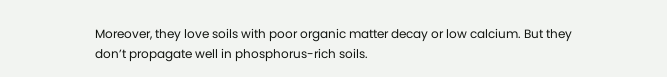Moreover, they love soils with poor organic matter decay or low calcium. But they don’t propagate well in phosphorus-rich soils.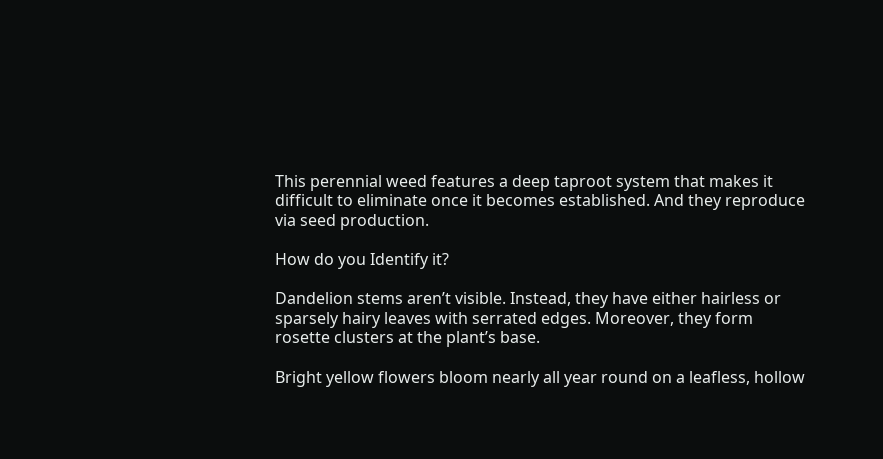This perennial weed features a deep taproot system that makes it difficult to eliminate once it becomes established. And they reproduce via seed production.

How do you Identify it?

Dandelion stems aren’t visible. Instead, they have either hairless or sparsely hairy leaves with serrated edges. Moreover, they form rosette clusters at the plant’s base.

Bright yellow flowers bloom nearly all year round on a leafless, hollow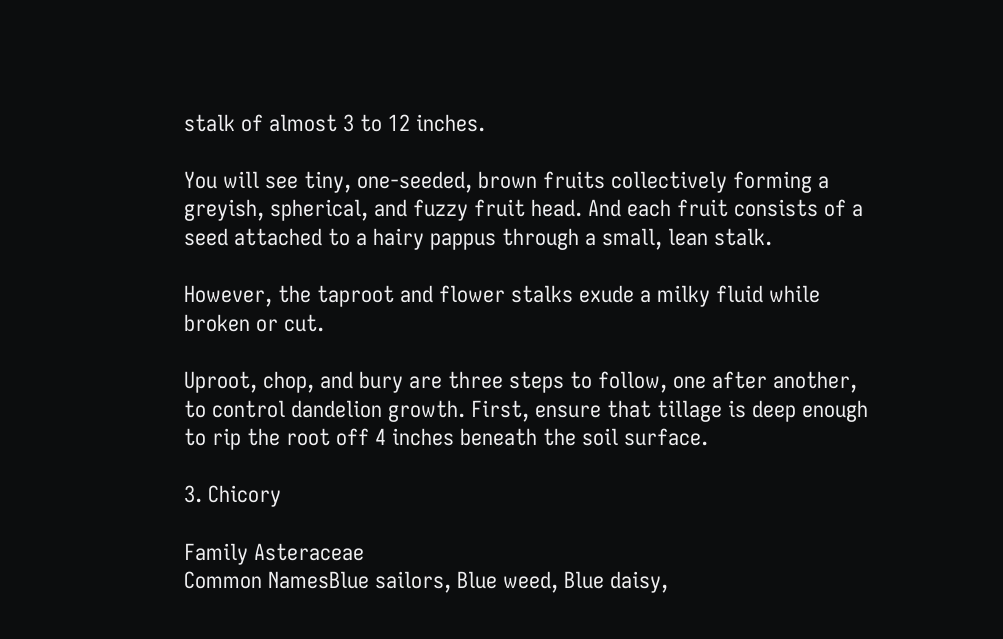stalk of almost 3 to 12 inches.

You will see tiny, one-seeded, brown fruits collectively forming a greyish, spherical, and fuzzy fruit head. And each fruit consists of a seed attached to a hairy pappus through a small, lean stalk.

However, the taproot and flower stalks exude a milky fluid while broken or cut.

Uproot, chop, and bury are three steps to follow, one after another, to control dandelion growth. First, ensure that tillage is deep enough to rip the root off 4 inches beneath the soil surface.

3. Chicory

Family Asteraceae
Common NamesBlue sailors, Blue weed, Blue daisy,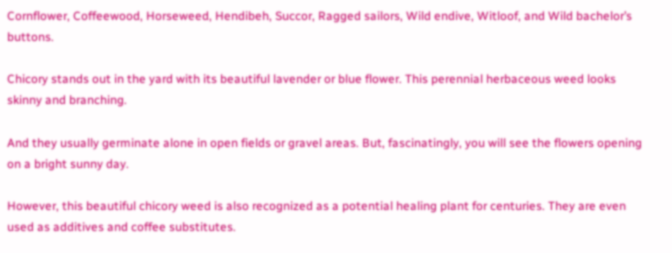Cornflower, Coffeewood, Horseweed, Hendibeh, Succor, Ragged sailors, Wild endive, Witloof, and Wild bachelor’s buttons.

Chicory stands out in the yard with its beautiful lavender or blue flower. This perennial herbaceous weed looks skinny and branching.

And they usually germinate alone in open fields or gravel areas. But, fascinatingly, you will see the flowers opening on a bright sunny day.

However, this beautiful chicory weed is also recognized as a potential healing plant for centuries. They are even used as additives and coffee substitutes.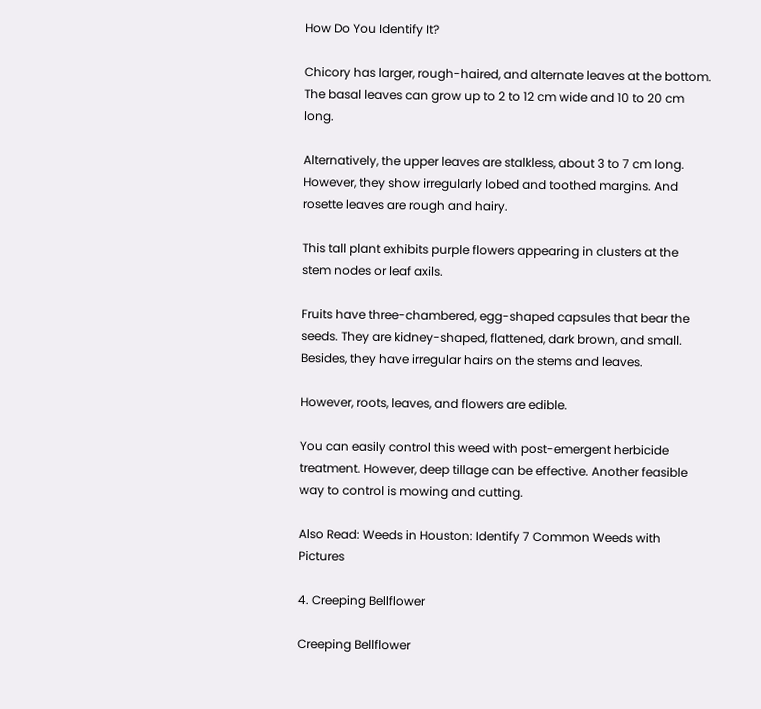How Do You Identify It?

Chicory has larger, rough-haired, and alternate leaves at the bottom. The basal leaves can grow up to 2 to 12 cm wide and 10 to 20 cm long.

Alternatively, the upper leaves are stalkless, about 3 to 7 cm long. However, they show irregularly lobed and toothed margins. And rosette leaves are rough and hairy.

This tall plant exhibits purple flowers appearing in clusters at the stem nodes or leaf axils.

Fruits have three-chambered, egg-shaped capsules that bear the seeds. They are kidney-shaped, flattened, dark brown, and small. Besides, they have irregular hairs on the stems and leaves.

However, roots, leaves, and flowers are edible.

You can easily control this weed with post-emergent herbicide treatment. However, deep tillage can be effective. Another feasible way to control is mowing and cutting.

Also Read: Weeds in Houston: Identify 7 Common Weeds with Pictures

4. Creeping Bellflower

Creeping Bellflower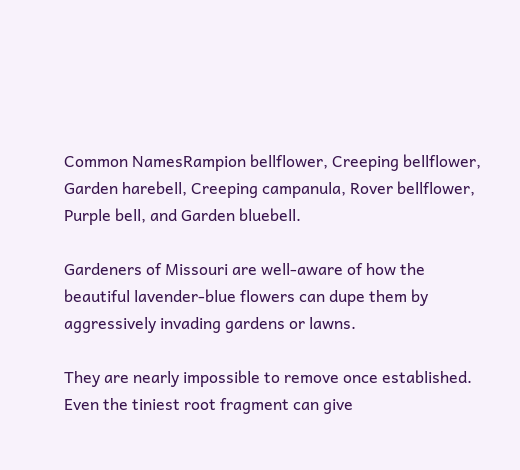Common NamesRampion bellflower, Creeping bellflower, Garden harebell, Creeping campanula, Rover bellflower, Purple bell, and Garden bluebell.

Gardeners of Missouri are well-aware of how the beautiful lavender-blue flowers can dupe them by aggressively invading gardens or lawns.

They are nearly impossible to remove once established. Even the tiniest root fragment can give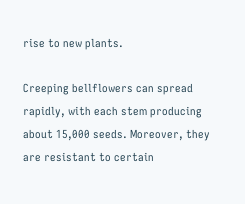rise to new plants.

Creeping bellflowers can spread rapidly, with each stem producing about 15,000 seeds. Moreover, they are resistant to certain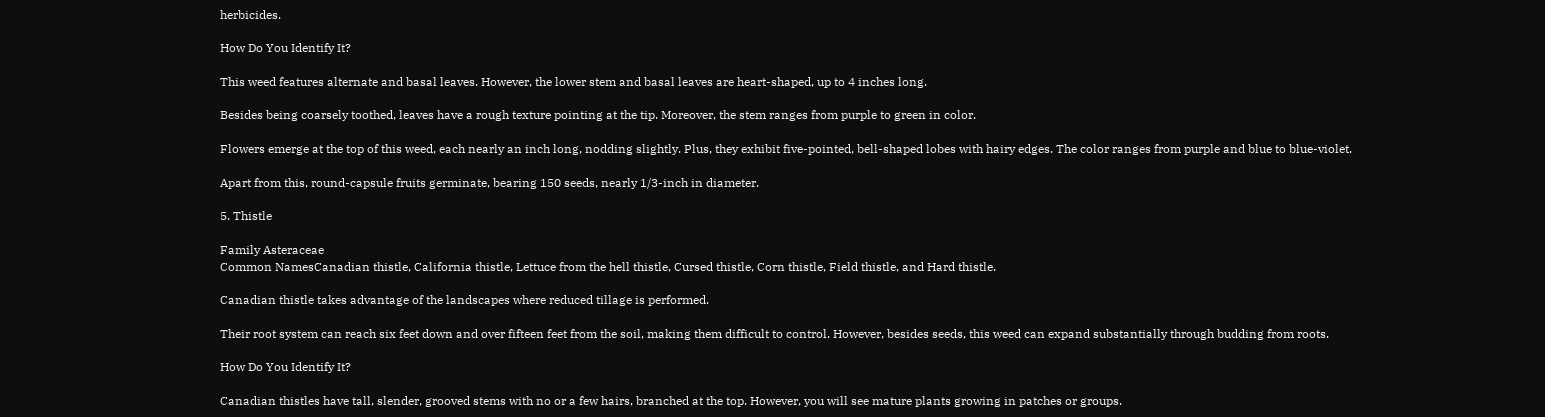herbicides.

How Do You Identify It?

This weed features alternate and basal leaves. However, the lower stem and basal leaves are heart-shaped, up to 4 inches long.

Besides being coarsely toothed, leaves have a rough texture pointing at the tip. Moreover, the stem ranges from purple to green in color.

Flowers emerge at the top of this weed, each nearly an inch long, nodding slightly. Plus, they exhibit five-pointed, bell-shaped lobes with hairy edges. The color ranges from purple and blue to blue-violet.

Apart from this, round-capsule fruits germinate, bearing 150 seeds, nearly 1/3-inch in diameter.

5. Thistle

Family Asteraceae
Common NamesCanadian thistle, California thistle, Lettuce from the hell thistle, Cursed thistle, Corn thistle, Field thistle, and Hard thistle.

Canadian thistle takes advantage of the landscapes where reduced tillage is performed.

Their root system can reach six feet down and over fifteen feet from the soil, making them difficult to control. However, besides seeds, this weed can expand substantially through budding from roots.

How Do You Identify It?

Canadian thistles have tall, slender, grooved stems with no or a few hairs, branched at the top. However, you will see mature plants growing in patches or groups.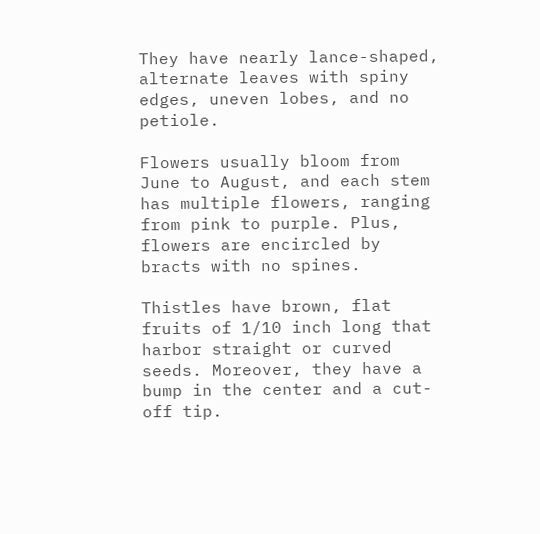They have nearly lance-shaped, alternate leaves with spiny edges, uneven lobes, and no petiole.

Flowers usually bloom from June to August, and each stem has multiple flowers, ranging from pink to purple. Plus, flowers are encircled by bracts with no spines.

Thistles have brown, flat fruits of 1/10 inch long that harbor straight or curved seeds. Moreover, they have a bump in the center and a cut-off tip.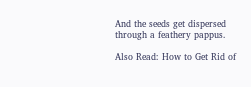And the seeds get dispersed through a feathery pappus.

Also Read: How to Get Rid of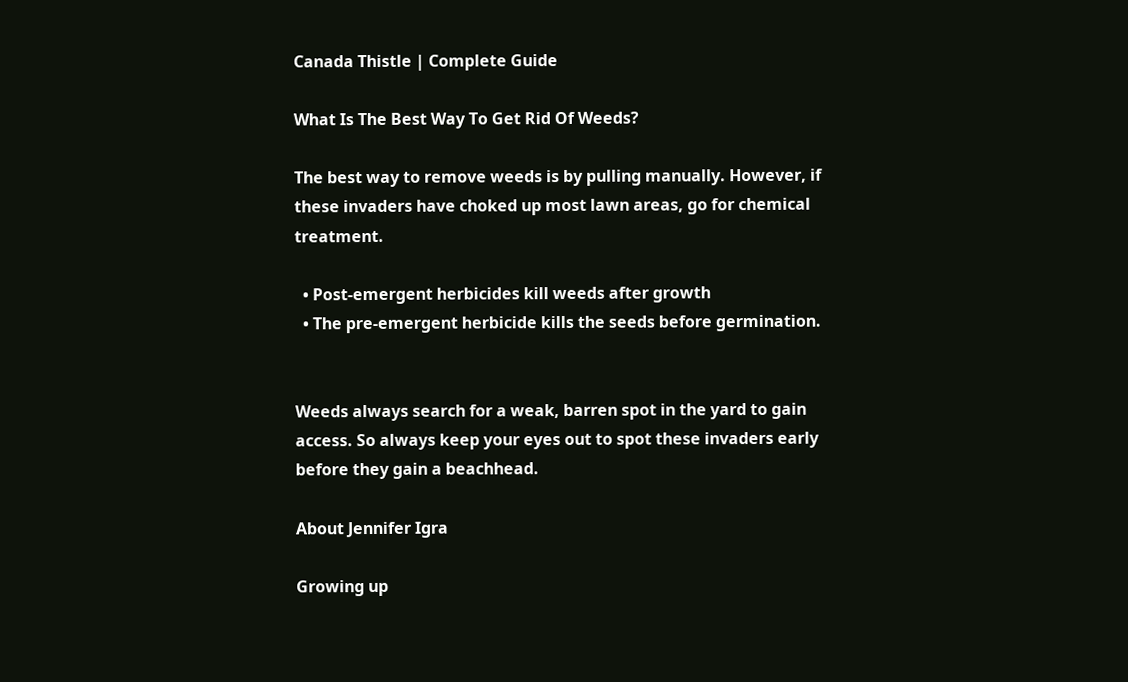Canada Thistle | Complete Guide

What Is The Best Way To Get Rid Of Weeds?

The best way to remove weeds is by pulling manually. However, if these invaders have choked up most lawn areas, go for chemical treatment.

  • Post-emergent herbicides kill weeds after growth
  • The pre-emergent herbicide kills the seeds before germination.


Weeds always search for a weak, barren spot in the yard to gain access. So always keep your eyes out to spot these invaders early before they gain a beachhead.

About Jennifer Igra

Growing up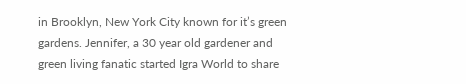in Brooklyn, New York City known for it’s green gardens. Jennifer, a 30 year old gardener and green living fanatic started Igra World to share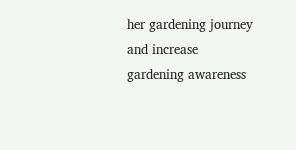her gardening journey and increase gardening awareness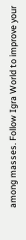among masses. Follow Igra World to improve your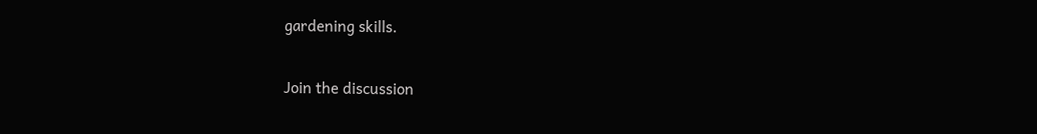gardening skills.

Join the discussion